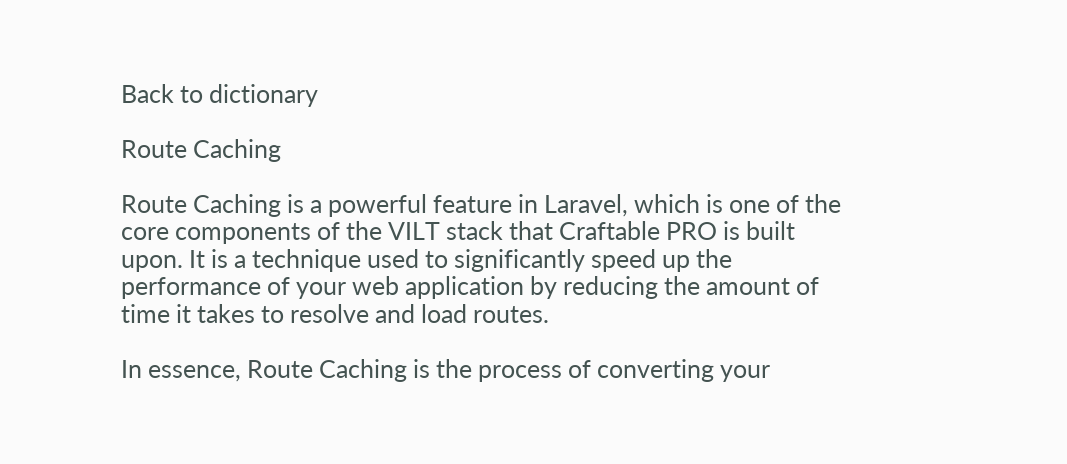Back to dictionary

Route Caching

Route Caching is a powerful feature in Laravel, which is one of the core components of the VILT stack that Craftable PRO is built upon. It is a technique used to significantly speed up the performance of your web application by reducing the amount of time it takes to resolve and load routes.

In essence, Route Caching is the process of converting your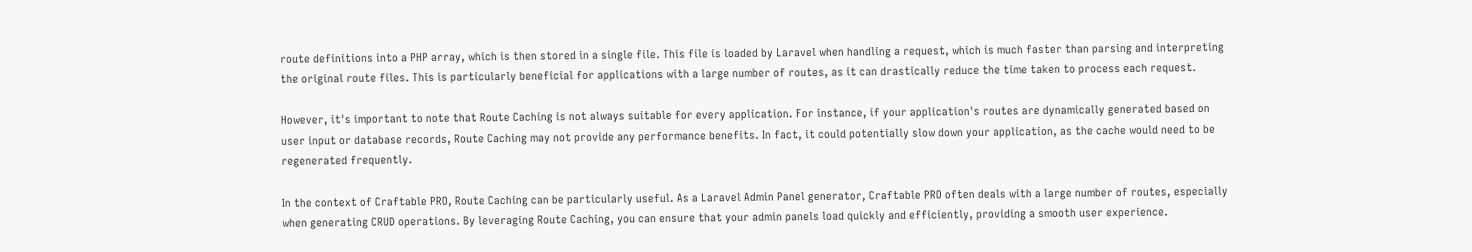route definitions into a PHP array, which is then stored in a single file. This file is loaded by Laravel when handling a request, which is much faster than parsing and interpreting the original route files. This is particularly beneficial for applications with a large number of routes, as it can drastically reduce the time taken to process each request.

However, it's important to note that Route Caching is not always suitable for every application. For instance, if your application's routes are dynamically generated based on user input or database records, Route Caching may not provide any performance benefits. In fact, it could potentially slow down your application, as the cache would need to be regenerated frequently.

In the context of Craftable PRO, Route Caching can be particularly useful. As a Laravel Admin Panel generator, Craftable PRO often deals with a large number of routes, especially when generating CRUD operations. By leveraging Route Caching, you can ensure that your admin panels load quickly and efficiently, providing a smooth user experience.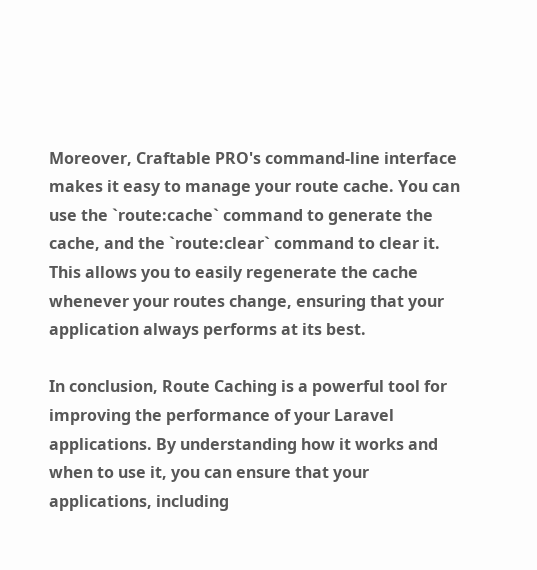Moreover, Craftable PRO's command-line interface makes it easy to manage your route cache. You can use the `route:cache` command to generate the cache, and the `route:clear` command to clear it. This allows you to easily regenerate the cache whenever your routes change, ensuring that your application always performs at its best.

In conclusion, Route Caching is a powerful tool for improving the performance of your Laravel applications. By understanding how it works and when to use it, you can ensure that your applications, including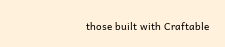those built with Craftable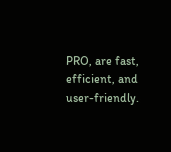PRO, are fast, efficient, and user-friendly.